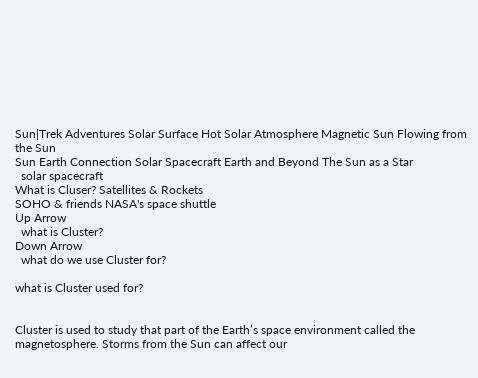Sun|Trek Adventures Solar Surface Hot Solar Atmosphere Magnetic Sun Flowing from the Sun
Sun Earth Connection Solar Spacecraft Earth and Beyond The Sun as a Star
  solar spacecraft
What is Cluser? Satellites & Rockets
SOHO & friends NASA's space shuttle
Up Arrow
  what is Cluster?
Down Arrow
  what do we use Cluster for?

what is Cluster used for?


Cluster is used to study that part of the Earth’s space environment called the magnetosphere. Storms from the Sun can affect our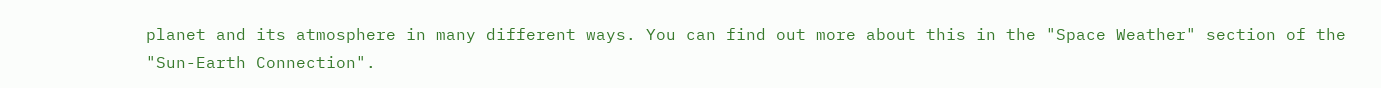planet and its atmosphere in many different ways. You can find out more about this in the "Space Weather" section of the "Sun-Earth Connection".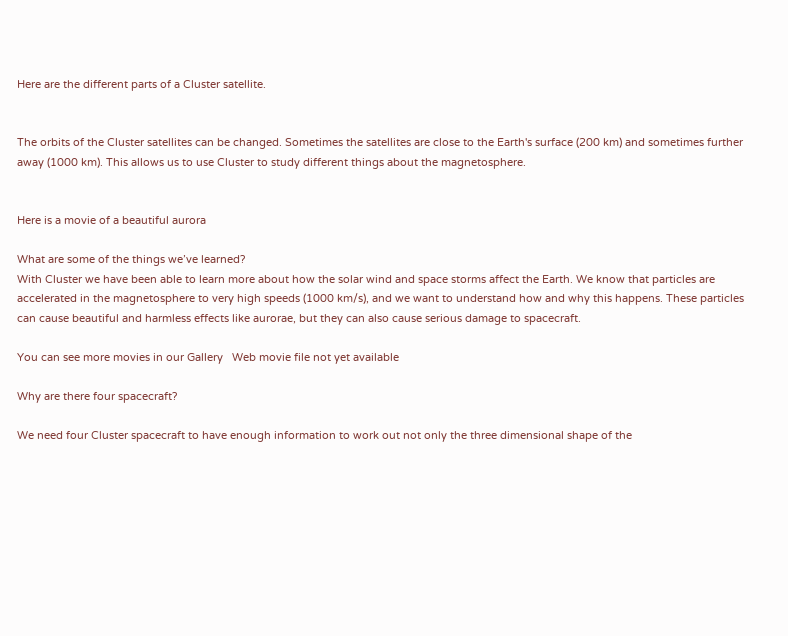Here are the different parts of a Cluster satellite.


The orbits of the Cluster satellites can be changed. Sometimes the satellites are close to the Earth's surface (200 km) and sometimes further away (1000 km). This allows us to use Cluster to study different things about the magnetosphere.


Here is a movie of a beautiful aurora

What are some of the things we’ve learned?
With Cluster we have been able to learn more about how the solar wind and space storms affect the Earth. We know that particles are accelerated in the magnetosphere to very high speeds (1000 km/s), and we want to understand how and why this happens. These particles can cause beautiful and harmless effects like aurorae, but they can also cause serious damage to spacecraft.

You can see more movies in our Gallery   Web movie file not yet available

Why are there four spacecraft?

We need four Cluster spacecraft to have enough information to work out not only the three dimensional shape of the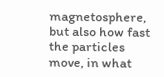magnetosphere, but also how fast the particles move, in what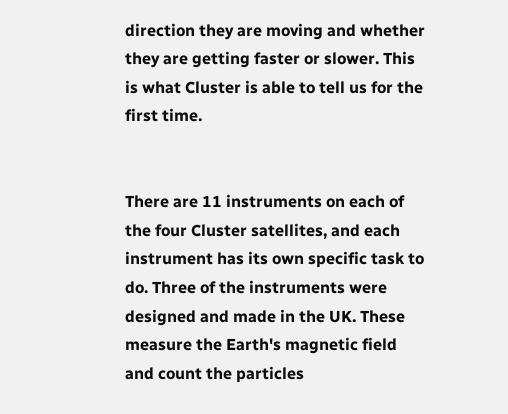direction they are moving and whether they are getting faster or slower. This is what Cluster is able to tell us for the first time.


There are 11 instruments on each of the four Cluster satellites, and each instrument has its own specific task to do. Three of the instruments were designed and made in the UK. These measure the Earth's magnetic field and count the particles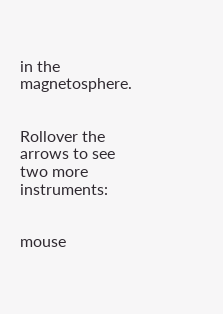in the magnetosphere.


Rollover the arrows to see two more instruments:


mouse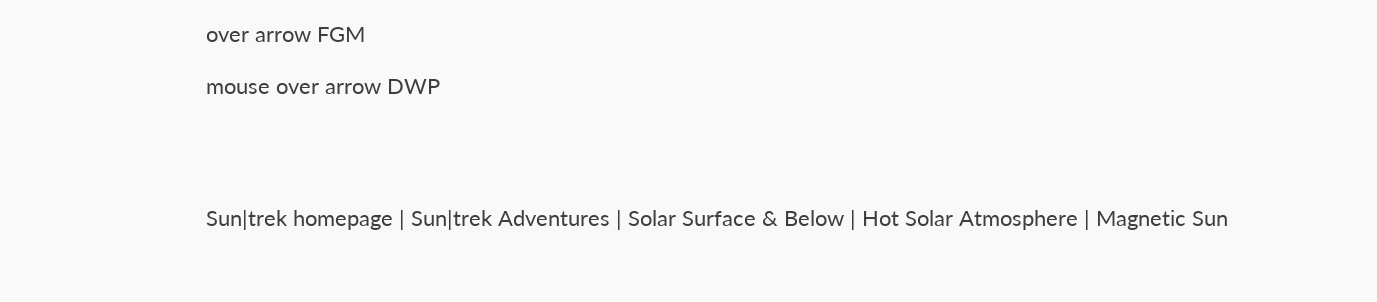over arrow FGM

mouse over arrow DWP




Sun|trek homepage | Sun|trek Adventures | Solar Surface & Below | Hot Solar Atmosphere | Magnetic Sun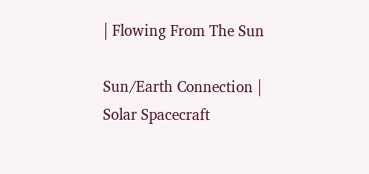| Flowing From The Sun

Sun/Earth Connection | Solar Spacecraft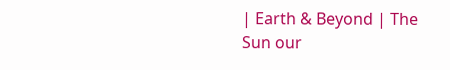| Earth & Beyond | The Sun our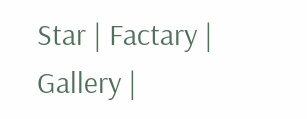Star | Factary | Gallery |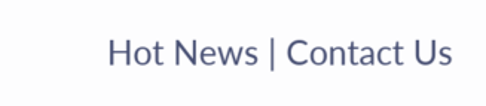Hot News | Contact Us